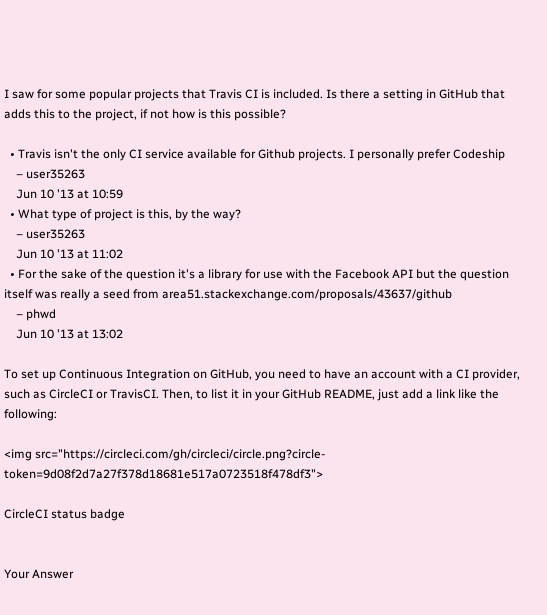I saw for some popular projects that Travis CI is included. Is there a setting in GitHub that adds this to the project, if not how is this possible?

  • Travis isn't the only CI service available for Github projects. I personally prefer Codeship
    – user35263
    Jun 10 '13 at 10:59
  • What type of project is this, by the way?
    – user35263
    Jun 10 '13 at 11:02
  • For the sake of the question it's a library for use with the Facebook API but the question itself was really a seed from area51.stackexchange.com/proposals/43637/github
    – phwd
    Jun 10 '13 at 13:02

To set up Continuous Integration on GitHub, you need to have an account with a CI provider, such as CircleCI or TravisCI. Then, to list it in your GitHub README, just add a link like the following:

<img src="https://circleci.com/gh/circleci/circle.png?circle-token=9d08f2d7a27f378d18681e517a0723518f478df3">

CircleCI status badge


Your Answer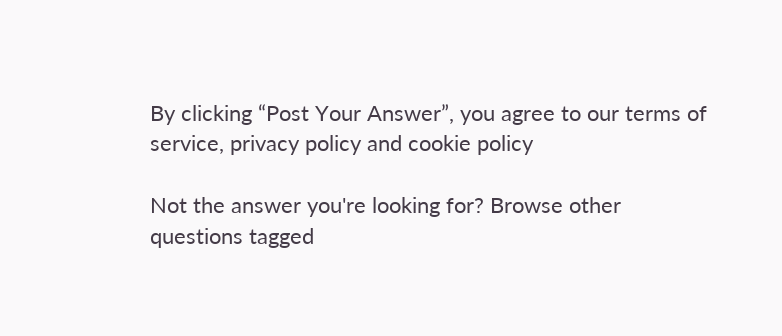By clicking “Post Your Answer”, you agree to our terms of service, privacy policy and cookie policy

Not the answer you're looking for? Browse other questions tagged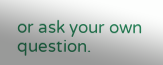or ask your own question.